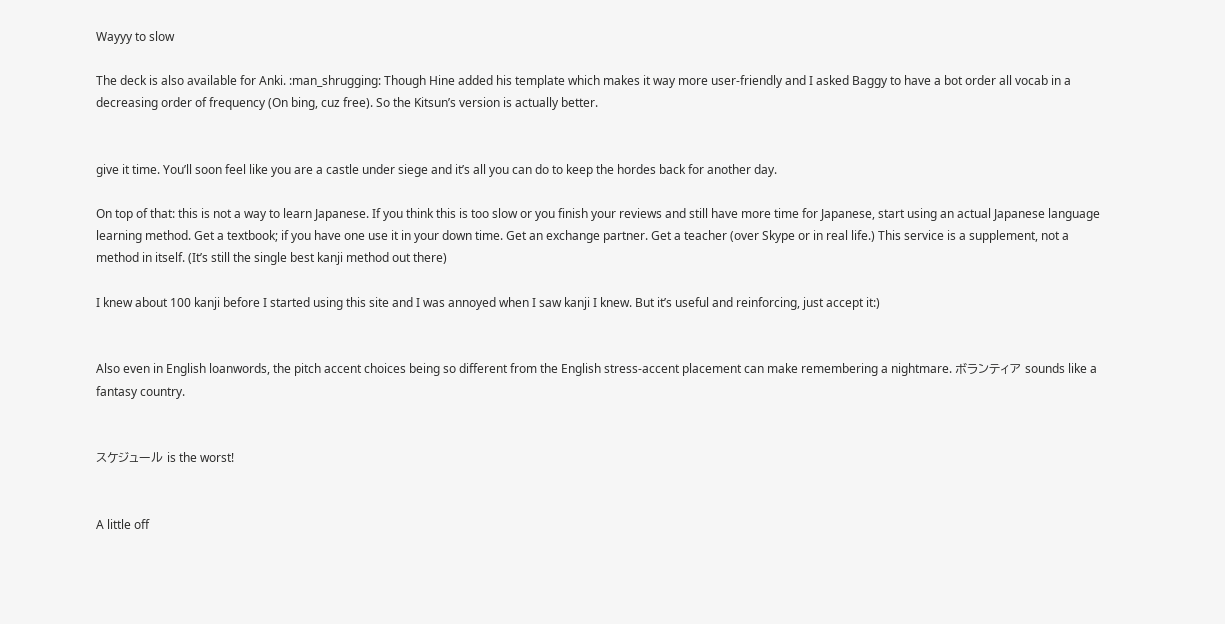Wayyy to slow

The deck is also available for Anki. :man_shrugging: Though Hine added his template which makes it way more user-friendly and I asked Baggy to have a bot order all vocab in a decreasing order of frequency (On bing, cuz free). So the Kitsun’s version is actually better.


give it time. You’ll soon feel like you are a castle under siege and it’s all you can do to keep the hordes back for another day.

On top of that: this is not a way to learn Japanese. If you think this is too slow or you finish your reviews and still have more time for Japanese, start using an actual Japanese language learning method. Get a textbook; if you have one use it in your down time. Get an exchange partner. Get a teacher (over Skype or in real life.) This service is a supplement, not a method in itself. (It’s still the single best kanji method out there)

I knew about 100 kanji before I started using this site and I was annoyed when I saw kanji I knew. But it’s useful and reinforcing, just accept it:)


Also even in English loanwords, the pitch accent choices being so different from the English stress-accent placement can make remembering a nightmare. ボランティア sounds like a fantasy country.


スケジュール is the worst!


A little off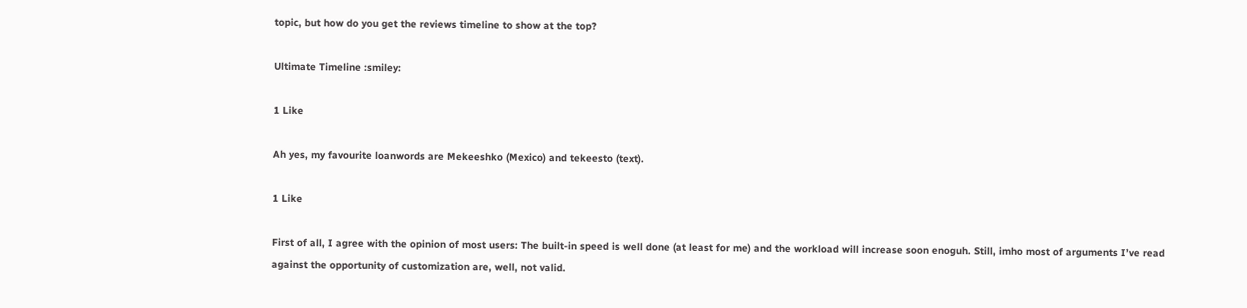topic, but how do you get the reviews timeline to show at the top?

Ultimate Timeline :smiley:

1 Like

Ah yes, my favourite loanwords are Mekeeshko (Mexico) and tekeesto (text).

1 Like

First of all, I agree with the opinion of most users: The built-in speed is well done (at least for me) and the workload will increase soon enoguh. Still, imho most of arguments I’ve read against the opportunity of customization are, well, not valid.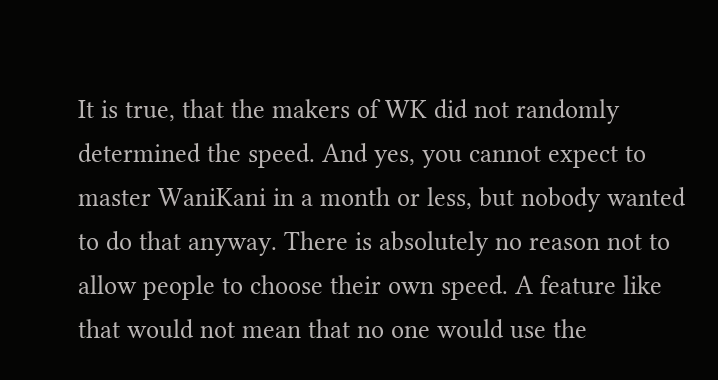It is true, that the makers of WK did not randomly determined the speed. And yes, you cannot expect to master WaniKani in a month or less, but nobody wanted to do that anyway. There is absolutely no reason not to allow people to choose their own speed. A feature like that would not mean that no one would use the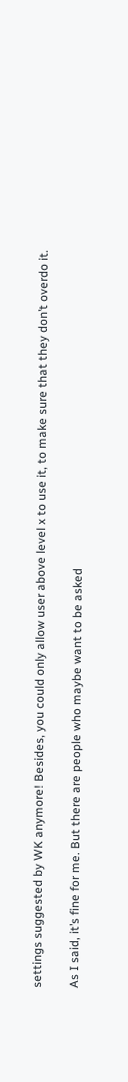settings suggested by WK anymore! Besides, you could only allow user above level x to use it, to make sure that they don’t overdo it.

As I said, it’s fine for me. But there are people who maybe want to be asked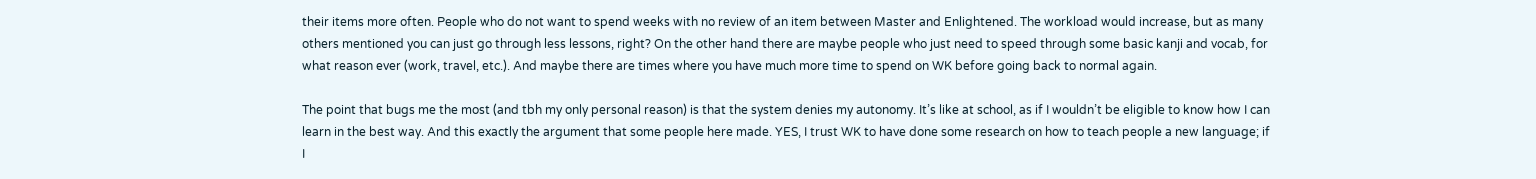their items more often. People who do not want to spend weeks with no review of an item between Master and Enlightened. The workload would increase, but as many others mentioned you can just go through less lessons, right? On the other hand there are maybe people who just need to speed through some basic kanji and vocab, for what reason ever (work, travel, etc.). And maybe there are times where you have much more time to spend on WK before going back to normal again.

The point that bugs me the most (and tbh my only personal reason) is that the system denies my autonomy. It’s like at school, as if I wouldn’t be eligible to know how I can learn in the best way. And this exactly the argument that some people here made. YES, I trust WK to have done some research on how to teach people a new language; if I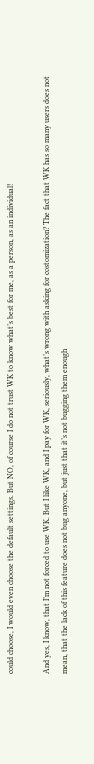could choose, I would even choose the default settings. But NO, of course I do not trust WK to know what’s best for me, as a person, as an individual!

And yes, I know, that I’m not forced to use WK. But I like WK, and I pay for WK, seriously, what’s wrong with asking for costomization? The fact that WK has so many users does not mean, that the lack of this feature does not bug anyone, but just that it’s not bugging them enough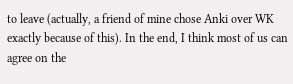to leave (actually, a friend of mine chose Anki over WK exactly because of this). In the end, I think most of us can agree on the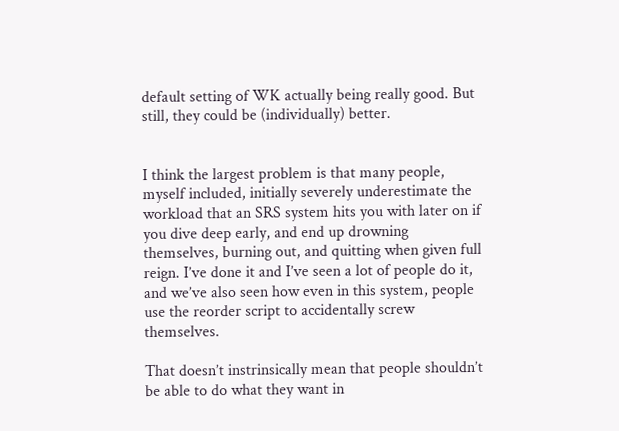default setting of WK actually being really good. But still, they could be (individually) better.


I think the largest problem is that many people, myself included, initially severely underestimate the workload that an SRS system hits you with later on if you dive deep early, and end up drowning themselves, burning out, and quitting when given full reign. I’ve done it and I’ve seen a lot of people do it, and we’ve also seen how even in this system, people use the reorder script to accidentally screw themselves.

That doesn’t instrinsically mean that people shouldn’t be able to do what they want in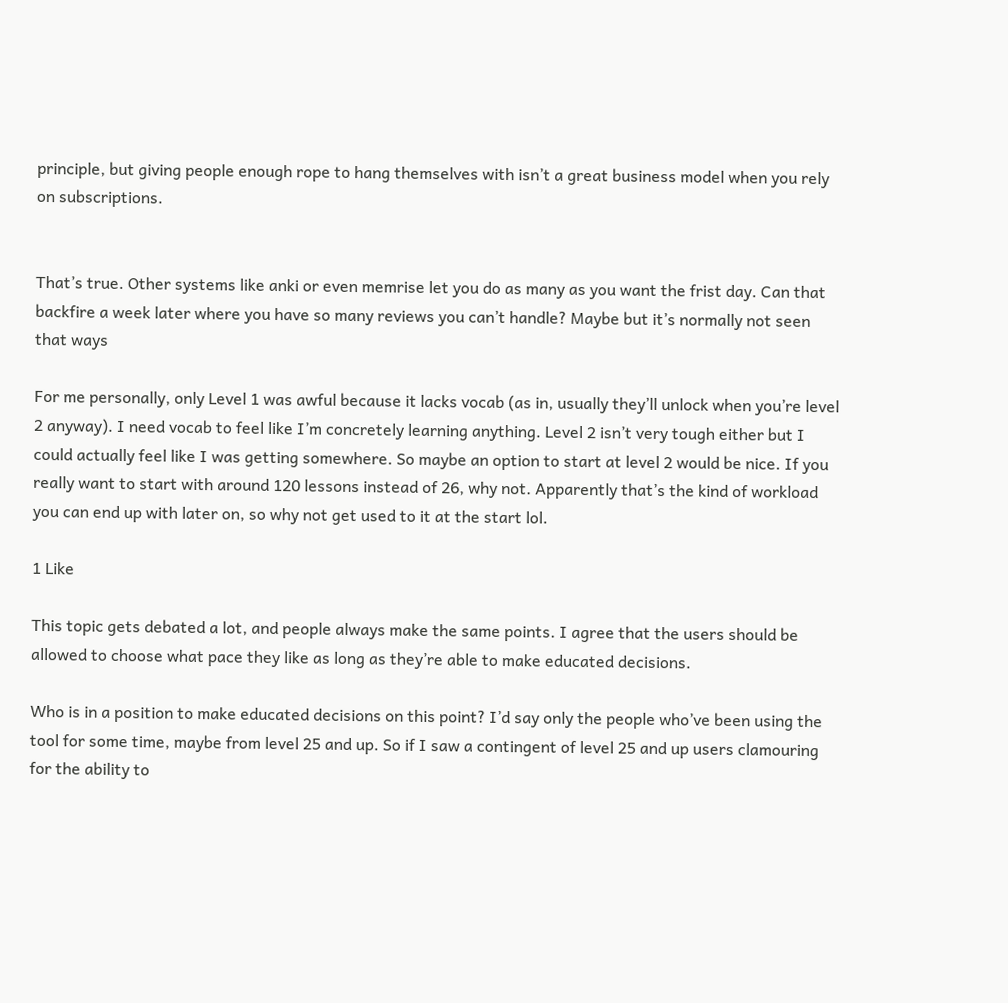principle, but giving people enough rope to hang themselves with isn’t a great business model when you rely on subscriptions.


That’s true. Other systems like anki or even memrise let you do as many as you want the frist day. Can that backfire a week later where you have so many reviews you can’t handle? Maybe but it’s normally not seen that ways

For me personally, only Level 1 was awful because it lacks vocab (as in, usually they’ll unlock when you’re level 2 anyway). I need vocab to feel like I’m concretely learning anything. Level 2 isn’t very tough either but I could actually feel like I was getting somewhere. So maybe an option to start at level 2 would be nice. If you really want to start with around 120 lessons instead of 26, why not. Apparently that’s the kind of workload you can end up with later on, so why not get used to it at the start lol.

1 Like

This topic gets debated a lot, and people always make the same points. I agree that the users should be allowed to choose what pace they like as long as they’re able to make educated decisions.

Who is in a position to make educated decisions on this point? I’d say only the people who’ve been using the tool for some time, maybe from level 25 and up. So if I saw a contingent of level 25 and up users clamouring for the ability to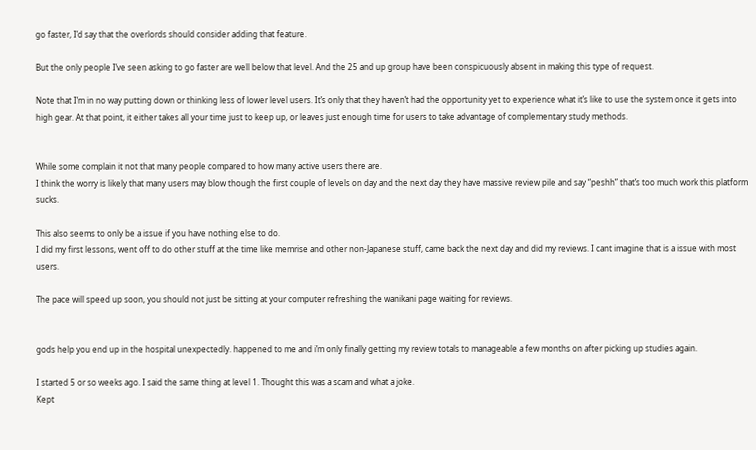go faster, I’d say that the overlords should consider adding that feature.

But the only people I’ve seen asking to go faster are well below that level. And the 25 and up group have been conspicuously absent in making this type of request.

Note that I’m in no way putting down or thinking less of lower level users. It’s only that they haven’t had the opportunity yet to experience what it’s like to use the system once it gets into high gear. At that point, it either takes all your time just to keep up, or leaves just enough time for users to take advantage of complementary study methods.


While some complain it not that many people compared to how many active users there are.
I think the worry is likely that many users may blow though the first couple of levels on day and the next day they have massive review pile and say “peshh” that’s too much work this platform sucks.

This also seems to only be a issue if you have nothing else to do.
I did my first lessons, went off to do other stuff at the time like memrise and other non-Japanese stuff, came back the next day and did my reviews. I cant imagine that is a issue with most users.

The pace will speed up soon, you should not just be sitting at your computer refreshing the wanikani page waiting for reviews.


gods help you end up in the hospital unexpectedly. happened to me and i’m only finally getting my review totals to manageable a few months on after picking up studies again.

I started 5 or so weeks ago. I said the same thing at level 1. Thought this was a scam and what a joke.
Kept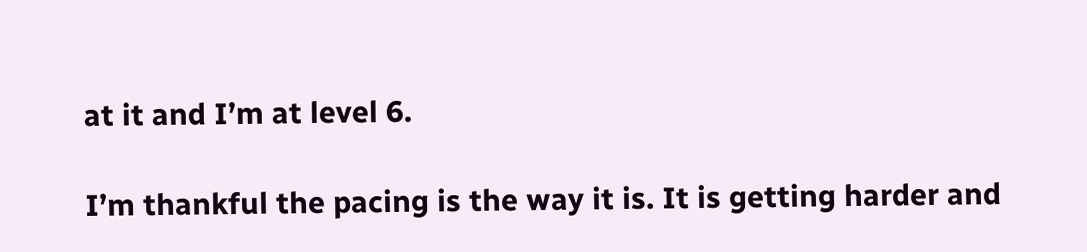at it and I’m at level 6.

I’m thankful the pacing is the way it is. It is getting harder and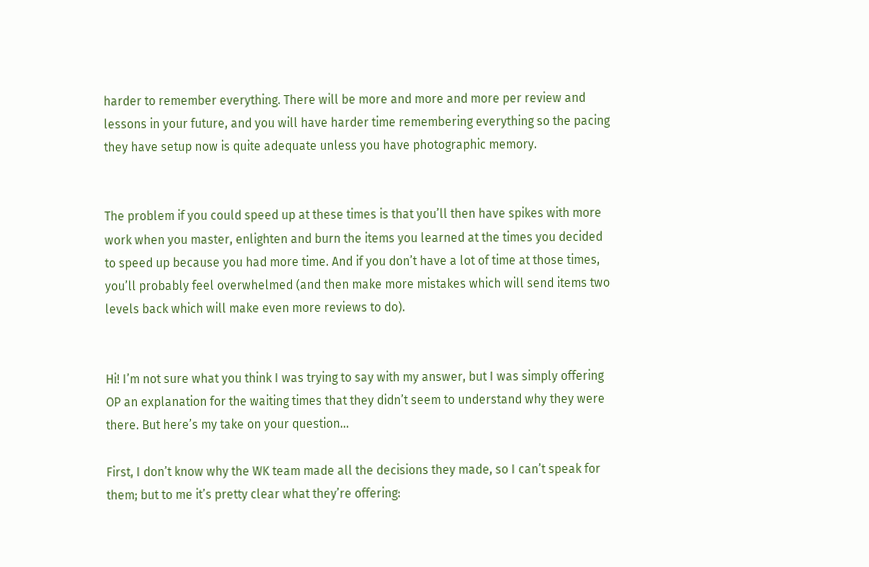harder to remember everything. There will be more and more and more per review and lessons in your future, and you will have harder time remembering everything so the pacing they have setup now is quite adequate unless you have photographic memory.


The problem if you could speed up at these times is that you’ll then have spikes with more work when you master, enlighten and burn the items you learned at the times you decided to speed up because you had more time. And if you don’t have a lot of time at those times, you’ll probably feel overwhelmed (and then make more mistakes which will send items two levels back which will make even more reviews to do).


Hi! I’m not sure what you think I was trying to say with my answer, but I was simply offering OP an explanation for the waiting times that they didn’t seem to understand why they were there. But here’s my take on your question…

First, I don’t know why the WK team made all the decisions they made, so I can’t speak for them; but to me it’s pretty clear what they’re offering: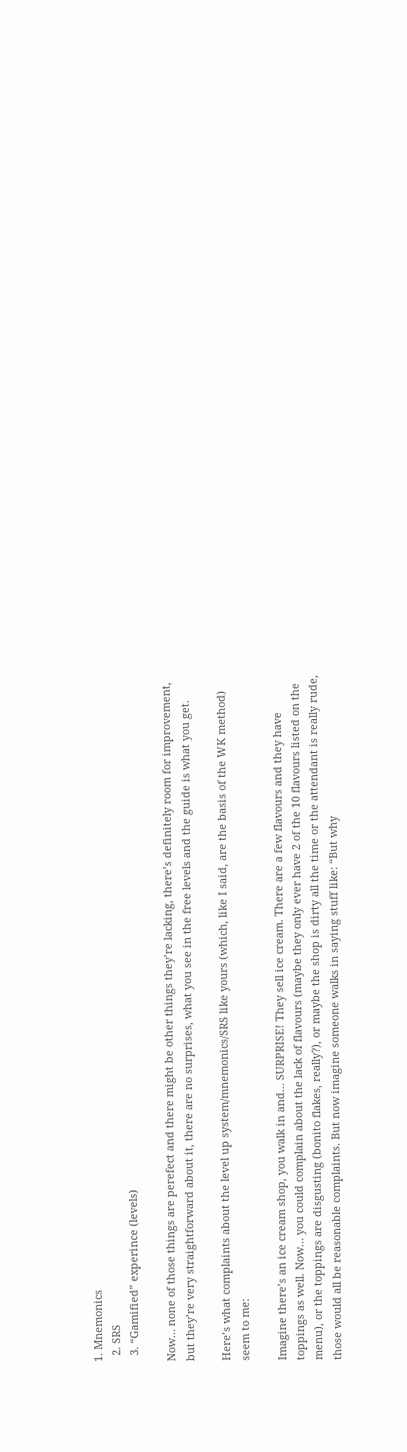1. Mnemonics
  2. SRS
  3. “Gamified” experince (levels)

Now… none of those things are perefect and there might be other things they’re lacking, there’s definitely room for improvement, but they’re very straightforward about it, there are no surprises, what you see in the free levels and the guide is what you get.

Here’s what complaints about the level up system/mnemonics/SRS like yours (which, like I said, are the basis of the WK method) seem to me:

Imagine there’s an ice cream shop, you walk in and… SURPRISE! They sell ice cream. There are a few flavours and they have toppings as well. Now… you could complain about the lack of flavours (maybe they only ever have 2 of the 10 flavours listed on the menu), or the toppings are disgusting (bonito flakes, really?), or maybe the shop is dirty all the time or the attendant is really rude, those would all be reasonable complaints. But now imagine someone walks in saying stuff like: “But why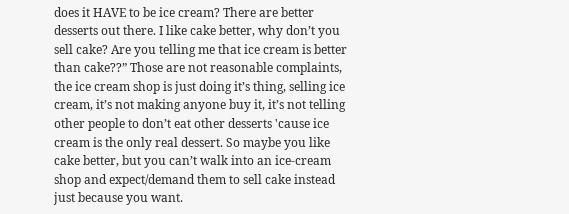does it HAVE to be ice cream? There are better desserts out there. I like cake better, why don’t you sell cake? Are you telling me that ice cream is better than cake??” Those are not reasonable complaints, the ice cream shop is just doing it’s thing, selling ice cream, it’s not making anyone buy it, it’s not telling other people to don’t eat other desserts 'cause ice cream is the only real dessert. So maybe you like cake better, but you can’t walk into an ice-cream shop and expect/demand them to sell cake instead just because you want.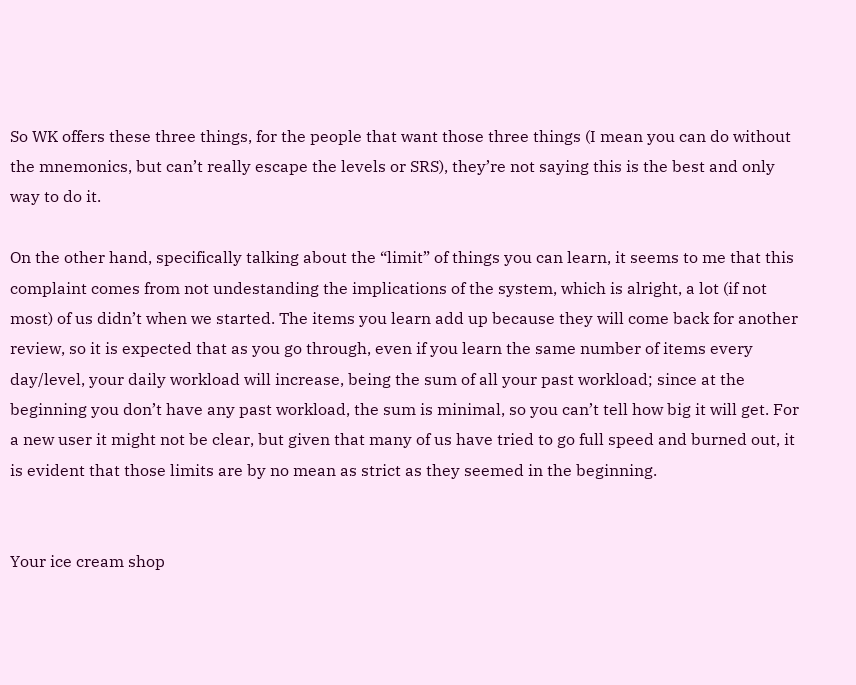So WK offers these three things, for the people that want those three things (I mean you can do without the mnemonics, but can’t really escape the levels or SRS), they’re not saying this is the best and only way to do it.

On the other hand, specifically talking about the “limit” of things you can learn, it seems to me that this complaint comes from not undestanding the implications of the system, which is alright, a lot (if not most) of us didn’t when we started. The items you learn add up because they will come back for another review, so it is expected that as you go through, even if you learn the same number of items every day/level, your daily workload will increase, being the sum of all your past workload; since at the beginning you don’t have any past workload, the sum is minimal, so you can’t tell how big it will get. For a new user it might not be clear, but given that many of us have tried to go full speed and burned out, it is evident that those limits are by no mean as strict as they seemed in the beginning.


Your ice cream shop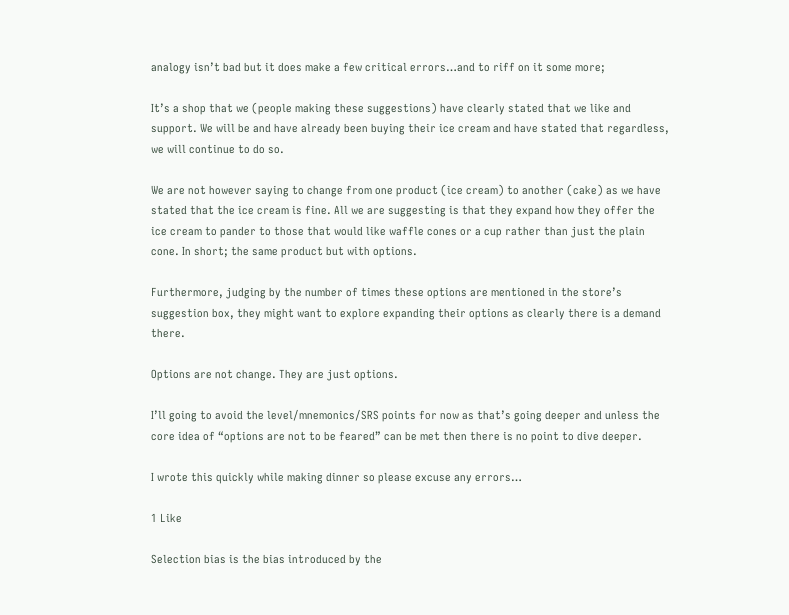analogy isn’t bad but it does make a few critical errors…and to riff on it some more;

It’s a shop that we (people making these suggestions) have clearly stated that we like and support. We will be and have already been buying their ice cream and have stated that regardless, we will continue to do so.

We are not however saying to change from one product (ice cream) to another (cake) as we have stated that the ice cream is fine. All we are suggesting is that they expand how they offer the ice cream to pander to those that would like waffle cones or a cup rather than just the plain cone. In short; the same product but with options.

Furthermore, judging by the number of times these options are mentioned in the store’s suggestion box, they might want to explore expanding their options as clearly there is a demand there.

Options are not change. They are just options.

I’ll going to avoid the level/mnemonics/SRS points for now as that’s going deeper and unless the core idea of “options are not to be feared” can be met then there is no point to dive deeper.

I wrote this quickly while making dinner so please excuse any errors…

1 Like

Selection bias is the bias introduced by the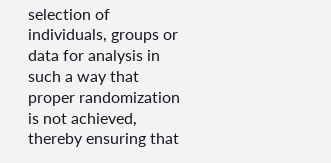selection of individuals, groups or data for analysis in such a way that proper randomization is not achieved, thereby ensuring that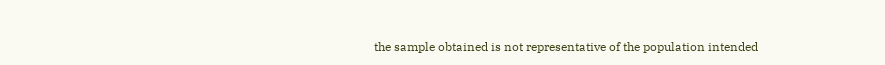the sample obtained is not representative of the population intended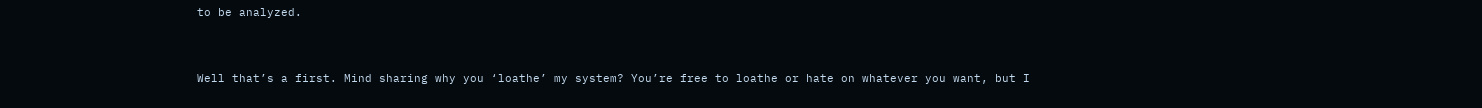to be analyzed.


Well that’s a first. Mind sharing why you ‘loathe’ my system? You’re free to loathe or hate on whatever you want, but I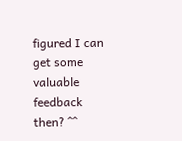figured I can get some valuable feedback then? ^^